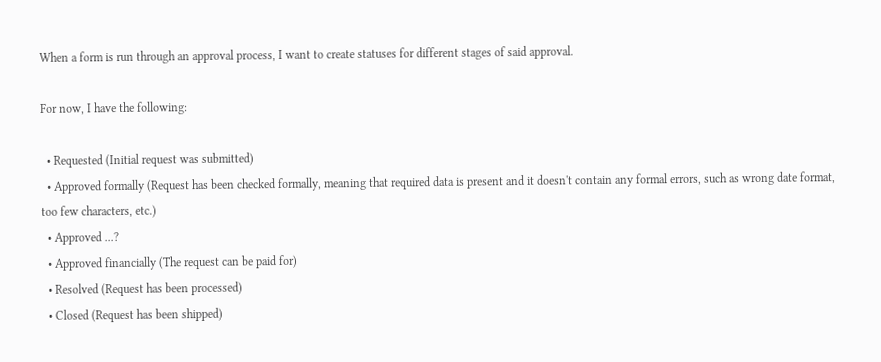When a form is run through an approval process, I want to create statuses for different stages of said approval.

For now, I have the following:

  • Requested (Initial request was submitted)
  • Approved formally (Request has been checked formally, meaning that required data is present and it doesn't contain any formal errors, such as wrong date format, too few characters, etc.)
  • Approved ...?
  • Approved financially (The request can be paid for)
  • Resolved (Request has been processed)
  • Closed (Request has been shipped)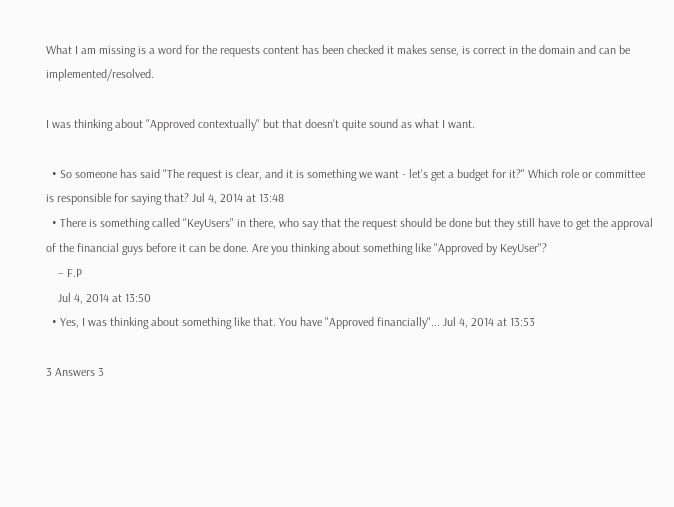What I am missing is a word for the requests content has been checked it makes sense, is correct in the domain and can be implemented/resolved.

I was thinking about "Approved contextually" but that doesn't quite sound as what I want.

  • So someone has said "The request is clear, and it is something we want - let's get a budget for it?" Which role or committee is responsible for saying that? Jul 4, 2014 at 13:48
  • There is something called "KeyUsers" in there, who say that the request should be done but they still have to get the approval of the financial guys before it can be done. Are you thinking about something like "Approved by KeyUser"?
    – F.P
    Jul 4, 2014 at 13:50
  • Yes, I was thinking about something like that. You have "Approved financially"... Jul 4, 2014 at 13:53

3 Answers 3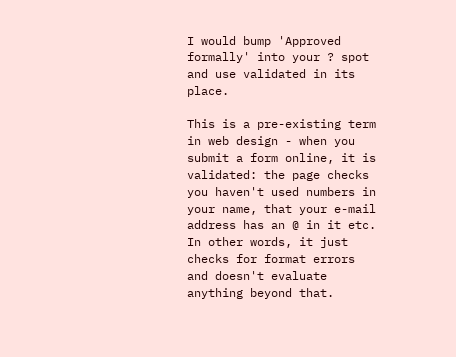I would bump 'Approved formally' into your ? spot and use validated in its place.

This is a pre-existing term in web design - when you submit a form online, it is validated: the page checks you haven't used numbers in your name, that your e-mail address has an @ in it etc. In other words, it just checks for format errors and doesn't evaluate anything beyond that.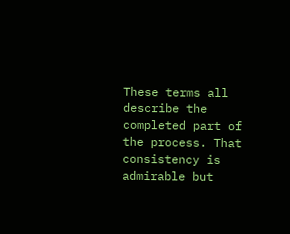These terms all describe the completed part of the process. That consistency is admirable but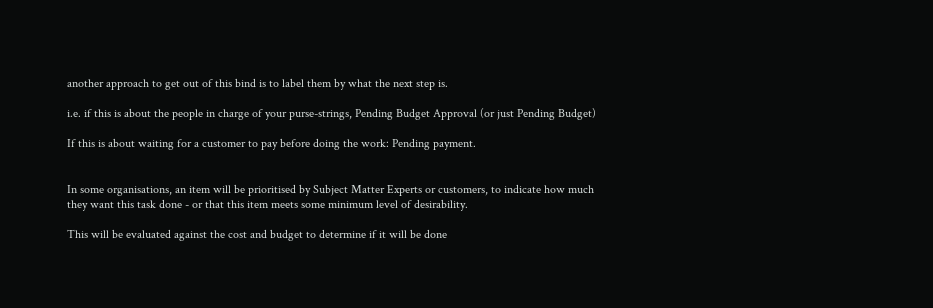another approach to get out of this bind is to label them by what the next step is.

i.e. if this is about the people in charge of your purse-strings, Pending Budget Approval (or just Pending Budget)

If this is about waiting for a customer to pay before doing the work: Pending payment.


In some organisations, an item will be prioritised by Subject Matter Experts or customers, to indicate how much they want this task done - or that this item meets some minimum level of desirability.

This will be evaluated against the cost and budget to determine if it will be done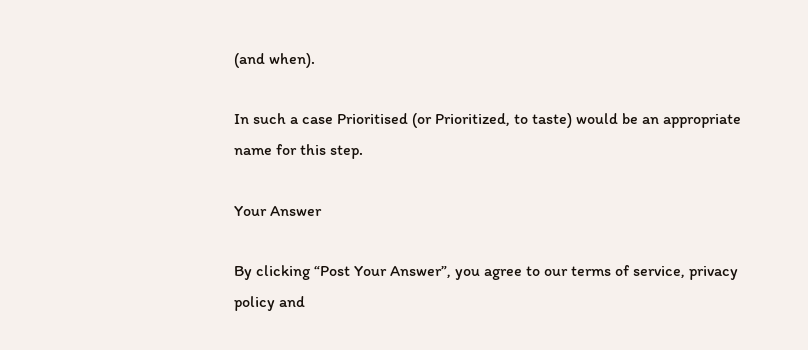(and when).

In such a case Prioritised (or Prioritized, to taste) would be an appropriate name for this step.

Your Answer

By clicking “Post Your Answer”, you agree to our terms of service, privacy policy and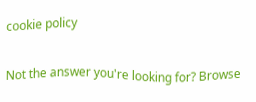cookie policy

Not the answer you're looking for? Browse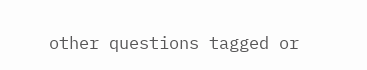other questions tagged or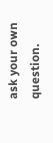ask your own question.